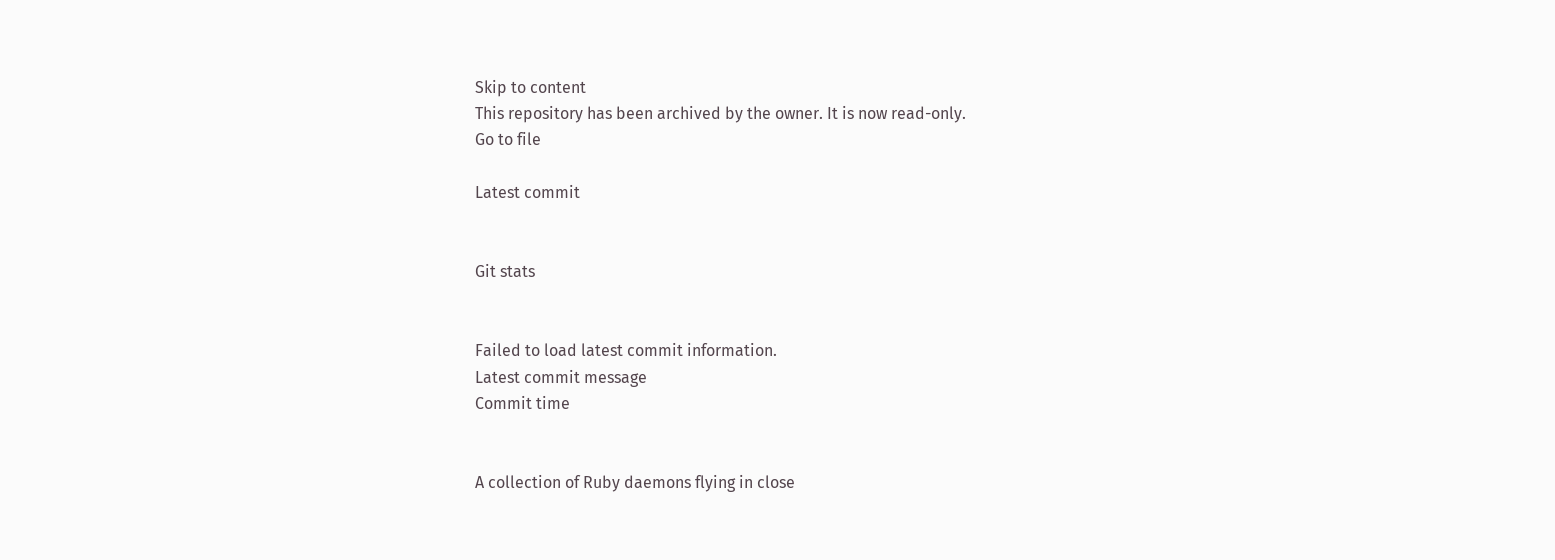Skip to content
This repository has been archived by the owner. It is now read-only.
Go to file

Latest commit


Git stats


Failed to load latest commit information.
Latest commit message
Commit time


A collection of Ruby daemons flying in close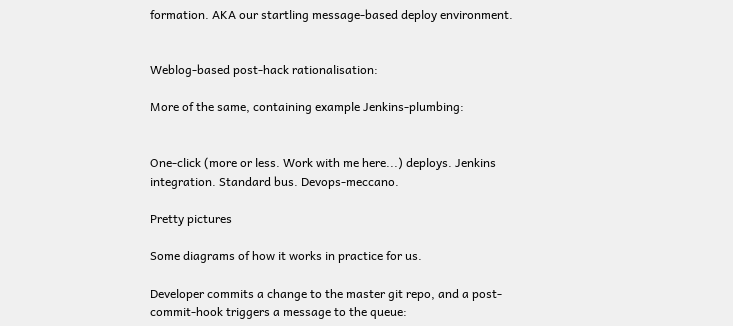formation. AKA our startling message-based deploy environment.


Weblog-based post-hack rationalisation:

More of the same, containing example Jenkins-plumbing:


One-click (more or less. Work with me here...) deploys. Jenkins integration. Standard bus. Devops-meccano.

Pretty pictures

Some diagrams of how it works in practice for us.

Developer commits a change to the master git repo, and a post-commit-hook triggers a message to the queue: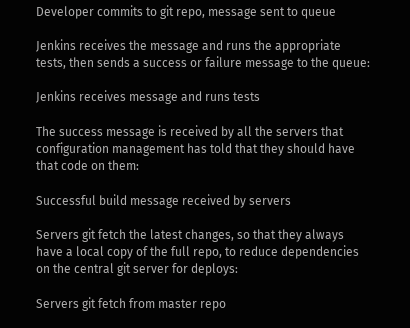Developer commits to git repo, message sent to queue

Jenkins receives the message and runs the appropriate tests, then sends a success or failure message to the queue:

Jenkins receives message and runs tests

The success message is received by all the servers that configuration management has told that they should have that code on them:

Successful build message received by servers

Servers git fetch the latest changes, so that they always have a local copy of the full repo, to reduce dependencies on the central git server for deploys:

Servers git fetch from master repo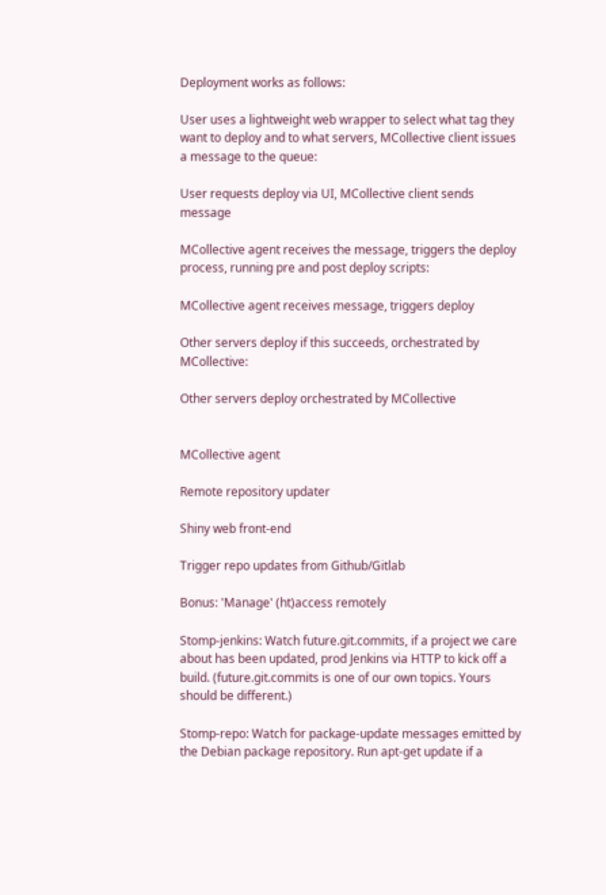Deployment works as follows:

User uses a lightweight web wrapper to select what tag they want to deploy and to what servers, MCollective client issues a message to the queue:

User requests deploy via UI, MCollective client sends message

MCollective agent receives the message, triggers the deploy process, running pre and post deploy scripts:

MCollective agent receives message, triggers deploy

Other servers deploy if this succeeds, orchestrated by MCollective:

Other servers deploy orchestrated by MCollective


MCollective agent

Remote repository updater

Shiny web front-end

Trigger repo updates from Github/Gitlab

Bonus: 'Manage' (ht)access remotely

Stomp-jenkins: Watch future.git.commits, if a project we care about has been updated, prod Jenkins via HTTP to kick off a build. (future.git.commits is one of our own topics. Yours should be different.)

Stomp-repo: Watch for package-update messages emitted by the Debian package repository. Run apt-get update if a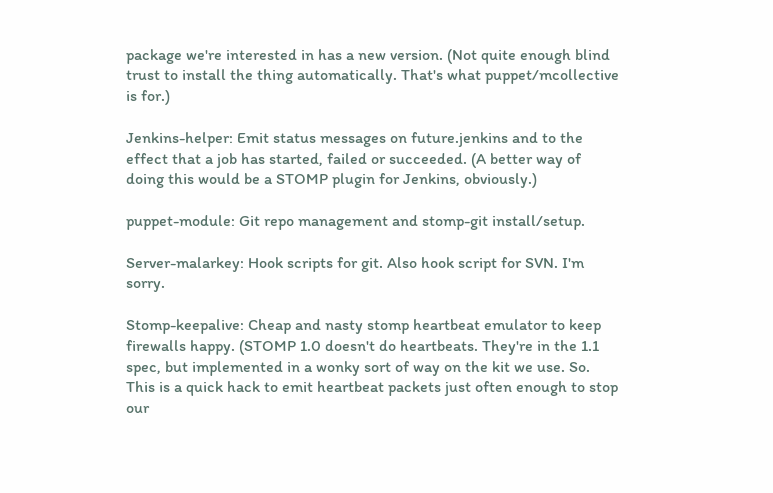package we're interested in has a new version. (Not quite enough blind trust to install the thing automatically. That's what puppet/mcollective is for.)

Jenkins-helper: Emit status messages on future.jenkins and to the effect that a job has started, failed or succeeded. (A better way of doing this would be a STOMP plugin for Jenkins, obviously.)

puppet-module: Git repo management and stomp-git install/setup.

Server-malarkey: Hook scripts for git. Also hook script for SVN. I'm sorry.

Stomp-keepalive: Cheap and nasty stomp heartbeat emulator to keep firewalls happy. (STOMP 1.0 doesn't do heartbeats. They're in the 1.1 spec, but implemented in a wonky sort of way on the kit we use. So. This is a quick hack to emit heartbeat packets just often enough to stop our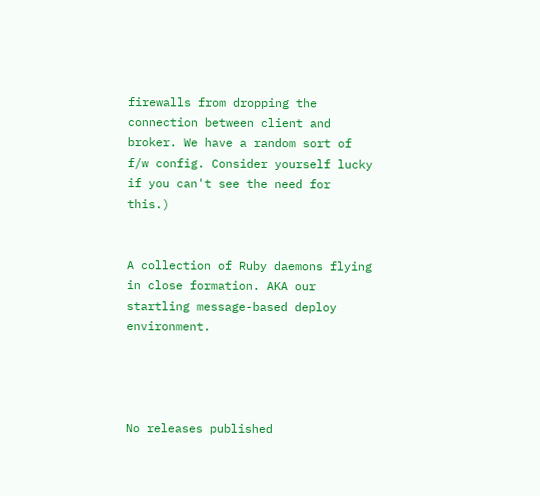firewalls from dropping the connection between client and broker. We have a random sort of f/w config. Consider yourself lucky if you can't see the need for this.)


A collection of Ruby daemons flying in close formation. AKA our startling message-based deploy environment.




No releases published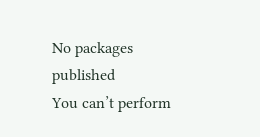No packages published
You can’t perform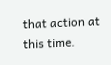that action at this time.